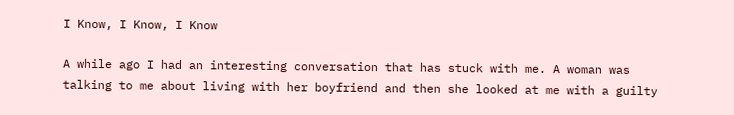I Know, I Know, I Know

A while ago I had an interesting conversation that has stuck with me. A woman was talking to me about living with her boyfriend and then she looked at me with a guilty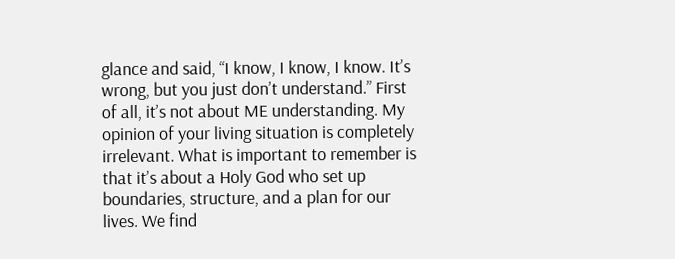glance and said, “I know, I know, I know. It’s wrong, but you just don’t understand.” First of all, it’s not about ME understanding. My opinion of your living situation is completely irrelevant. What is important to remember is that it’s about a Holy God who set up boundaries, structure, and a plan for our lives. We find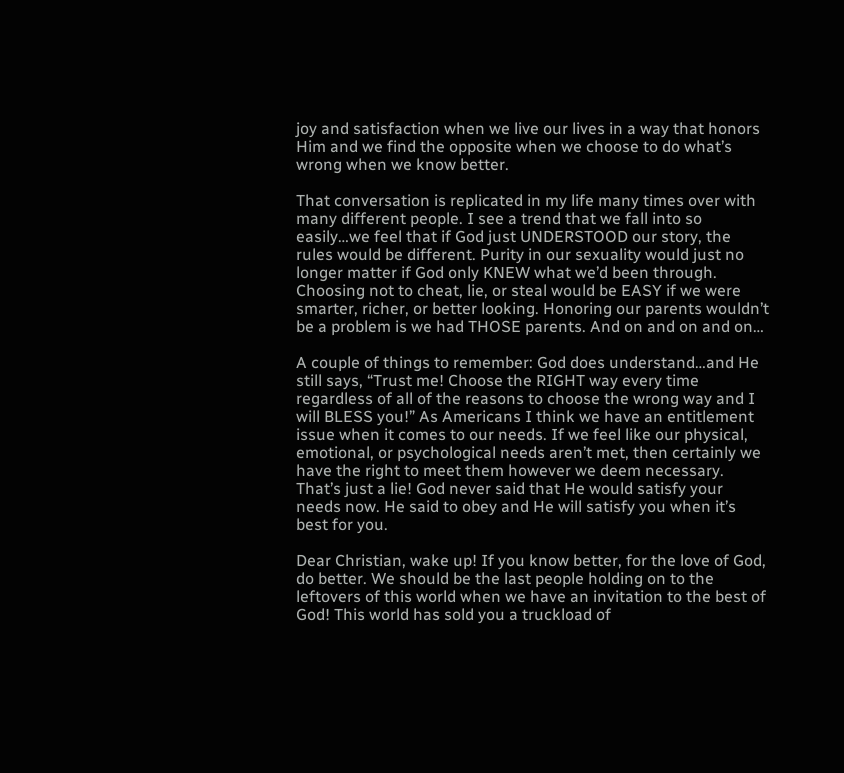joy and satisfaction when we live our lives in a way that honors Him and we find the opposite when we choose to do what’s wrong when we know better.

That conversation is replicated in my life many times over with many different people. I see a trend that we fall into so easily…we feel that if God just UNDERSTOOD our story, the rules would be different. Purity in our sexuality would just no longer matter if God only KNEW what we’d been through. Choosing not to cheat, lie, or steal would be EASY if we were smarter, richer, or better looking. Honoring our parents wouldn’t be a problem is we had THOSE parents. And on and on and on…

A couple of things to remember: God does understand…and He still says, “Trust me! Choose the RIGHT way every time regardless of all of the reasons to choose the wrong way and I will BLESS you!” As Americans I think we have an entitlement issue when it comes to our needs. If we feel like our physical, emotional, or psychological needs aren’t met, then certainly we have the right to meet them however we deem necessary. That’s just a lie! God never said that He would satisfy your needs now. He said to obey and He will satisfy you when it’s best for you.

Dear Christian, wake up! If you know better, for the love of God, do better. We should be the last people holding on to the leftovers of this world when we have an invitation to the best of God! This world has sold you a truckload of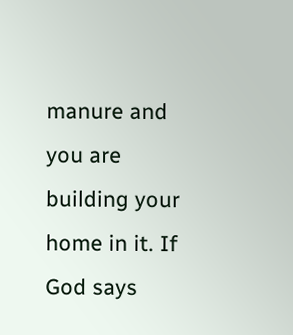manure and you are building your home in it. If God says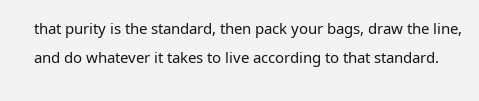that purity is the standard, then pack your bags, draw the line, and do whatever it takes to live according to that standard.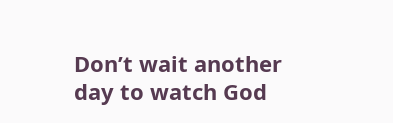Don’t wait another day to watch God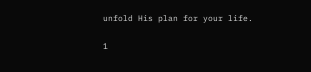unfold His plan for your life.

1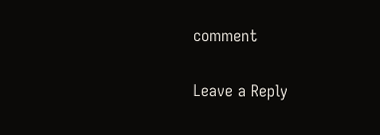comment

Leave a Reply